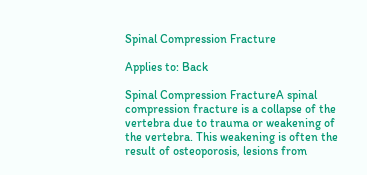Spinal Compression Fracture

Applies to: Back

Spinal Compression FractureA spinal compression fracture is a collapse of the vertebra due to trauma or weakening of the vertebra. This weakening is often the result of osteoporosis, lesions from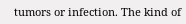tumors or infection. The kind of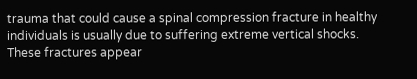trauma that could cause a spinal compression fracture in healthy individuals is usually due to suffering extreme vertical shocks. These fractures appear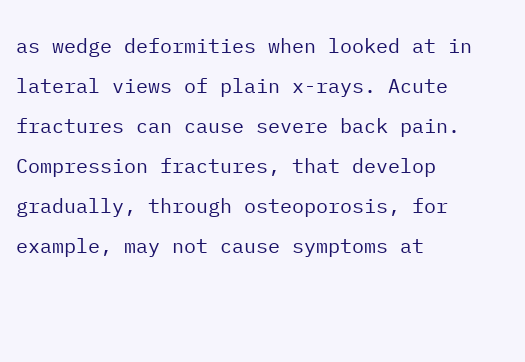as wedge deformities when looked at in lateral views of plain x-rays. Acute fractures can cause severe back pain. Compression fractures, that develop gradually, through osteoporosis, for example, may not cause symptoms at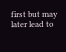first but may later lead to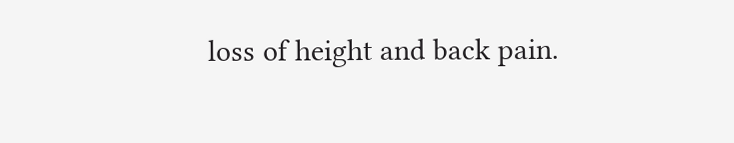loss of height and back pain.